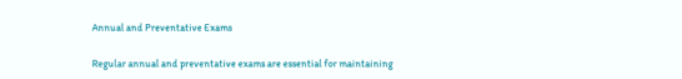Annual and Preventative Exams

Regular annual and preventative exams are essential for maintaining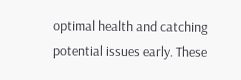optimal health and catching potential issues early. These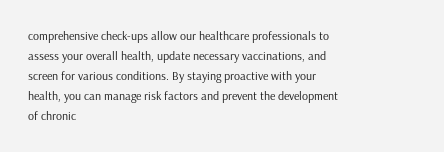comprehensive check-ups allow our healthcare professionals to assess your overall health, update necessary vaccinations, and screen for various conditions. By staying proactive with your health, you can manage risk factors and prevent the development of chronic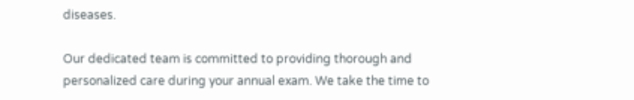diseases.

Our dedicated team is committed to providing thorough and personalized care during your annual exam. We take the time to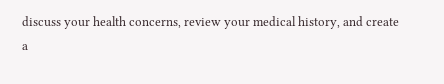discuss your health concerns, review your medical history, and create a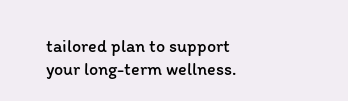tailored plan to support your long-term wellness.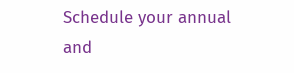Schedule your annual and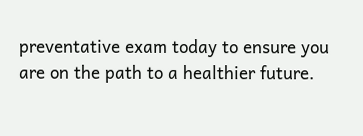preventative exam today to ensure you are on the path to a healthier future.